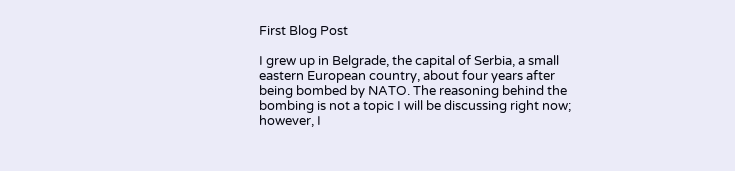First Blog Post

I grew up in Belgrade, the capital of Serbia, a small eastern European country, about four years after being bombed by NATO. The reasoning behind the bombing is not a topic I will be discussing right now; however, I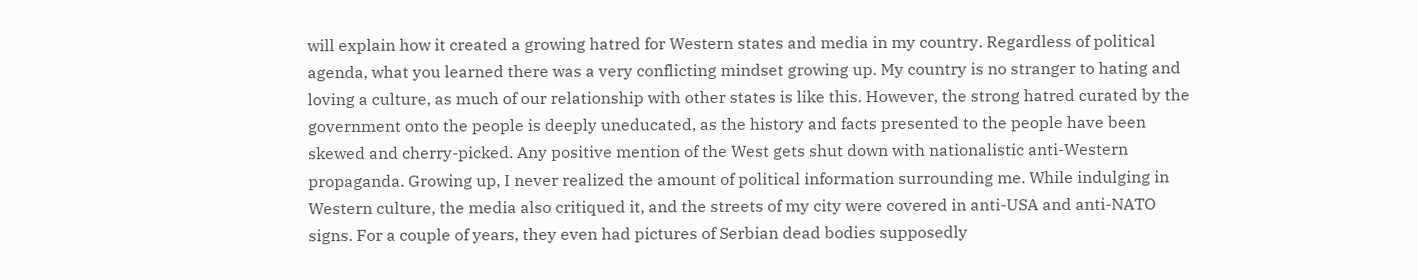will explain how it created a growing hatred for Western states and media in my country. Regardless of political agenda, what you learned there was a very conflicting mindset growing up. My country is no stranger to hating and loving a culture, as much of our relationship with other states is like this. However, the strong hatred curated by the government onto the people is deeply uneducated, as the history and facts presented to the people have been skewed and cherry-picked. Any positive mention of the West gets shut down with nationalistic anti-Western propaganda. Growing up, I never realized the amount of political information surrounding me. While indulging in Western culture, the media also critiqued it, and the streets of my city were covered in anti-USA and anti-NATO signs. For a couple of years, they even had pictures of Serbian dead bodies supposedly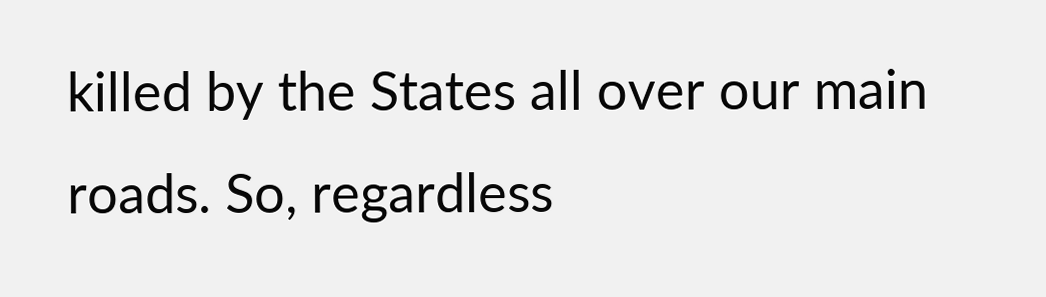killed by the States all over our main roads. So, regardless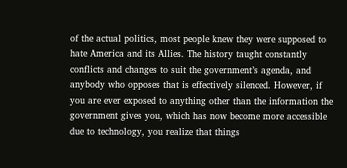of the actual politics, most people knew they were supposed to hate America and its Allies. The history taught constantly conflicts and changes to suit the government’s agenda, and anybody who opposes that is effectively silenced. However, if you are ever exposed to anything other than the information the government gives you, which has now become more accessible due to technology, you realize that things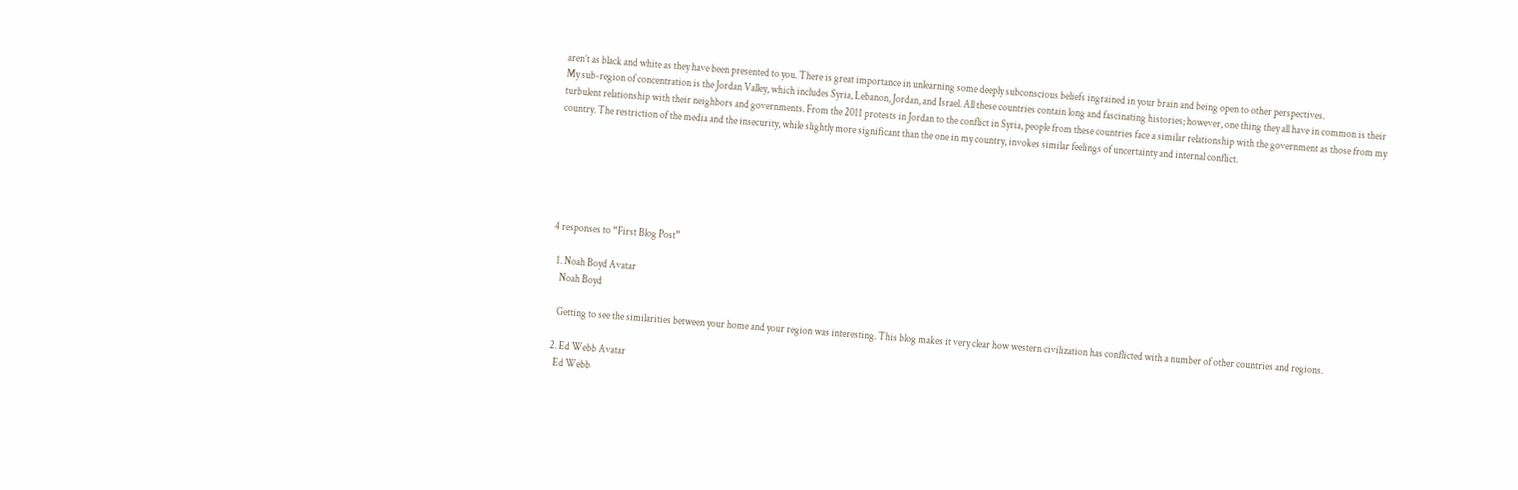aren’t as black and white as they have been presented to you. There is great importance in unlearning some deeply subconscious beliefs ingrained in your brain and being open to other perspectives.
My sub-region of concentration is the Jordan Valley, which includes Syria, Lebanon, Jordan, and Israel. All these countries contain long and fascinating histories; however, one thing they all have in common is their turbulent relationship with their neighbors and governments. From the 2011 protests in Jordan to the conflict in Syria, people from these countries face a similar relationship with the government as those from my country. The restriction of the media and the insecurity, while slightly more significant than the one in my country, invokes similar feelings of uncertainty and internal conflict.






4 responses to “First Blog Post”

  1. Noah Boyd Avatar
    Noah Boyd

    Getting to see the similarities between your home and your region was interesting. This blog makes it very clear how western civilization has conflicted with a number of other countries and regions.

  2. Ed Webb Avatar
    Ed Webb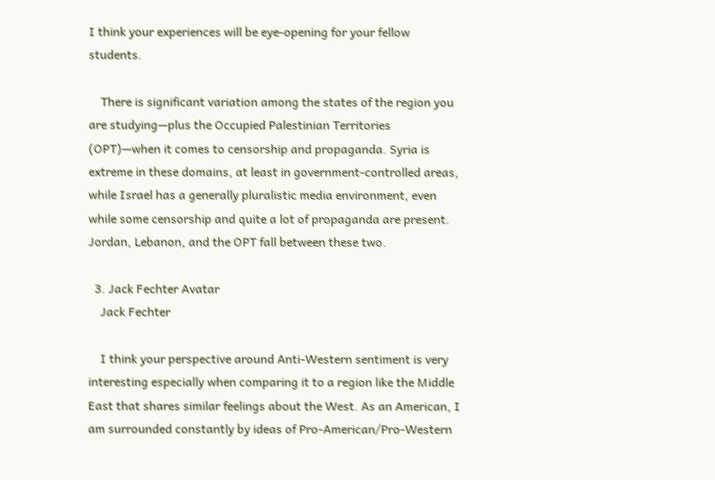I think your experiences will be eye-opening for your fellow students.

    There is significant variation among the states of the region you are studying—plus the Occupied Palestinian Territories (OPT)—when it comes to censorship and propaganda. Syria is extreme in these domains, at least in government-controlled areas, while Israel has a generally pluralistic media environment, even while some censorship and quite a lot of propaganda are present. Jordan, Lebanon, and the OPT fall between these two.

  3. Jack Fechter Avatar
    Jack Fechter

    I think your perspective around Anti-Western sentiment is very interesting especially when comparing it to a region like the Middle East that shares similar feelings about the West. As an American, I am surrounded constantly by ideas of Pro-American/Pro-Western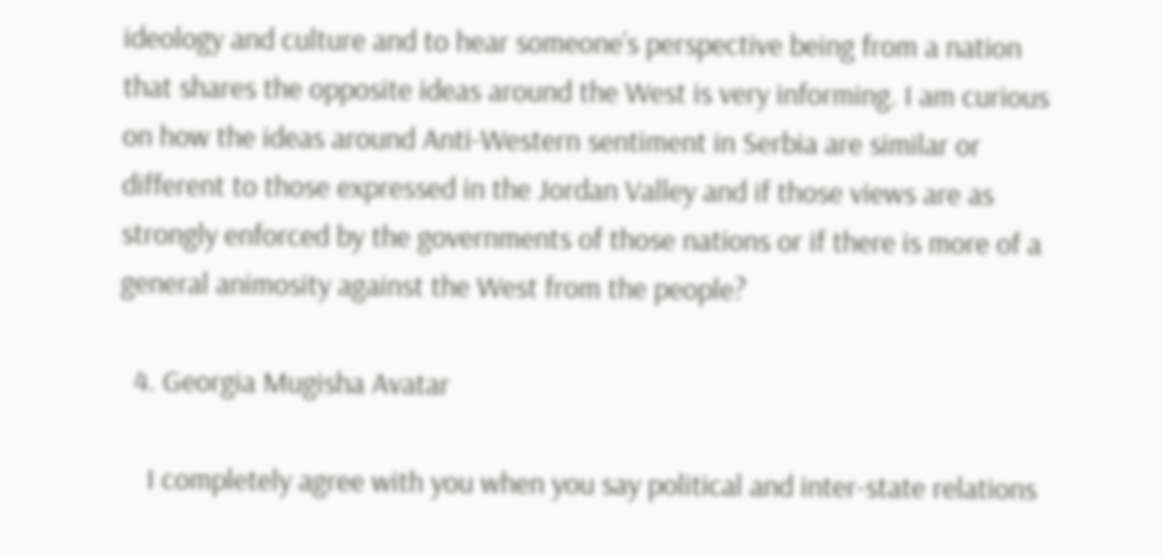ideology and culture and to hear someone’s perspective being from a nation that shares the opposite ideas around the West is very informing. I am curious on how the ideas around Anti-Western sentiment in Serbia are similar or different to those expressed in the Jordan Valley and if those views are as strongly enforced by the governments of those nations or if there is more of a general animosity against the West from the people?

  4. Georgia Mugisha Avatar

    I completely agree with you when you say political and inter-state relations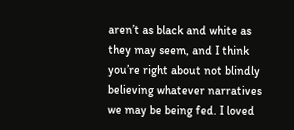aren’t as black and white as they may seem, and I think you’re right about not blindly believing whatever narratives we may be being fed. I loved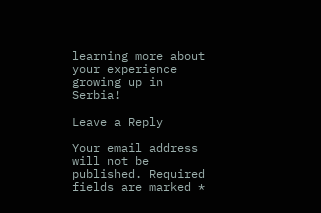learning more about your experience growing up in Serbia!

Leave a Reply

Your email address will not be published. Required fields are marked *